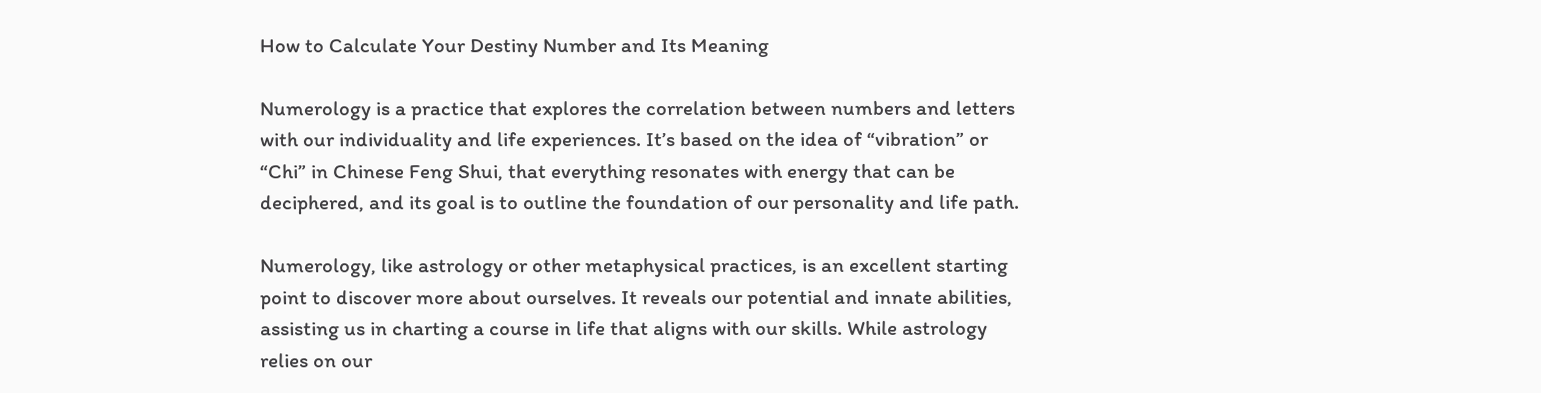How to Calculate Your Destiny Number and Its Meaning

Numerology is a practice that explores the correlation between numbers and letters with our individuality and life experiences. It’s based on the idea of “vibration” or “Chi” in Chinese Feng Shui, that everything resonates with energy that can be deciphered, and its goal is to outline the foundation of our personality and life path.

Numerology, like astrology or other metaphysical practices, is an excellent starting point to discover more about ourselves. It reveals our potential and innate abilities, assisting us in charting a course in life that aligns with our skills. While astrology relies on our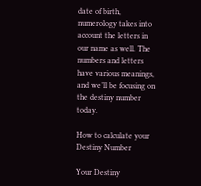date of birth, numerology takes into account the letters in our name as well. The numbers and letters have various meanings, and we’ll be focusing on the destiny number today.

How to calculate your Destiny Number

Your Destiny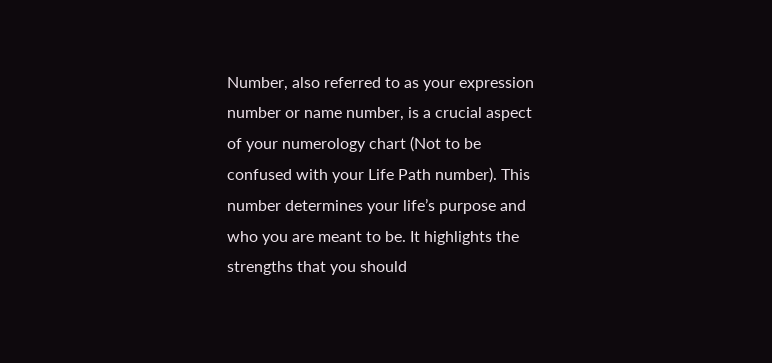Number, also referred to as your expression number or name number, is a crucial aspect of your numerology chart (Not to be confused with your Life Path number). This number determines your life’s purpose and who you are meant to be. It highlights the strengths that you should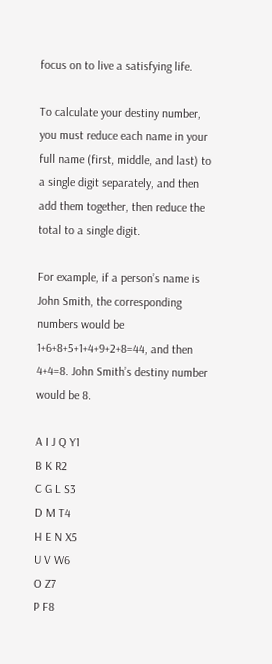focus on to live a satisfying life.

To calculate your destiny number, you must reduce each name in your full name (first, middle, and last) to a single digit separately, and then add them together, then reduce the total to a single digit.

For example, if a person’s name is John Smith, the corresponding numbers would be 1+6+8+5+1+4+9+2+8=44, and then 4+4=8. John Smith’s destiny number would be 8.

A I J Q Y1
B K R2
C G L S3
D M T4
H E N X5
U V W6
O Z7
P F8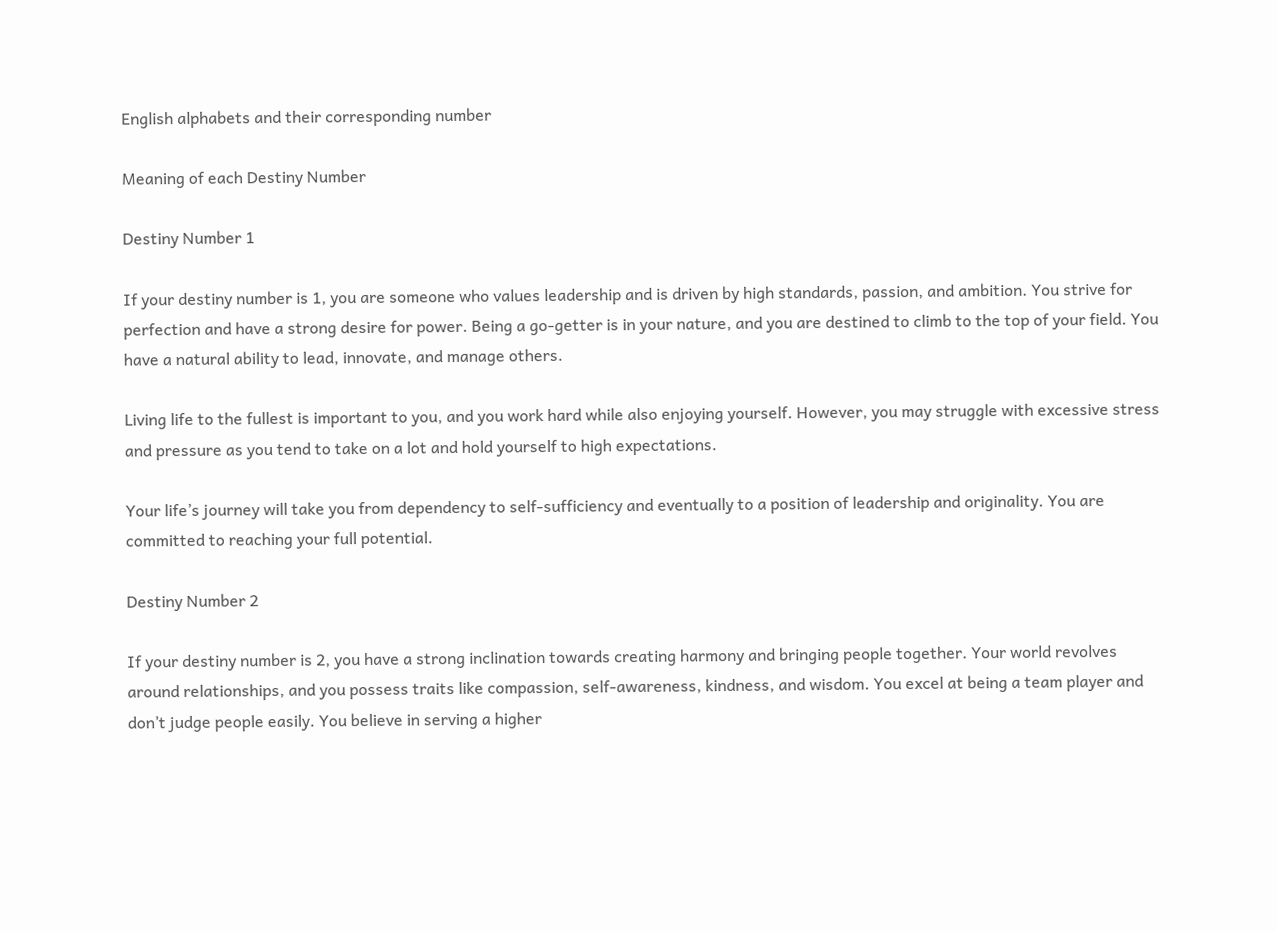English alphabets and their corresponding number

Meaning of each Destiny Number

Destiny Number 1

If your destiny number is 1, you are someone who values leadership and is driven by high standards, passion, and ambition. You strive for perfection and have a strong desire for power. Being a go-getter is in your nature, and you are destined to climb to the top of your field. You have a natural ability to lead, innovate, and manage others.

Living life to the fullest is important to you, and you work hard while also enjoying yourself. However, you may struggle with excessive stress and pressure as you tend to take on a lot and hold yourself to high expectations.

Your life’s journey will take you from dependency to self-sufficiency and eventually to a position of leadership and originality. You are committed to reaching your full potential.

Destiny Number 2

If your destiny number is 2, you have a strong inclination towards creating harmony and bringing people together. Your world revolves around relationships, and you possess traits like compassion, self-awareness, kindness, and wisdom. You excel at being a team player and don’t judge people easily. You believe in serving a higher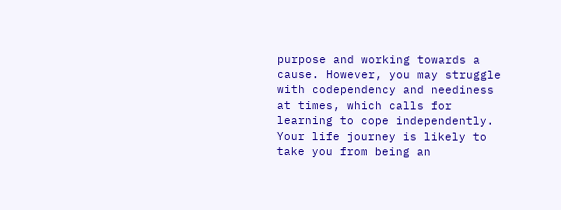purpose and working towards a cause. However, you may struggle with codependency and neediness at times, which calls for learning to cope independently. Your life journey is likely to take you from being an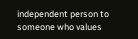independent person to someone who values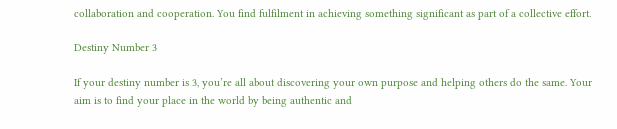collaboration and cooperation. You find fulfilment in achieving something significant as part of a collective effort.

Destiny Number 3

If your destiny number is 3, you’re all about discovering your own purpose and helping others do the same. Your aim is to find your place in the world by being authentic and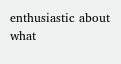enthusiastic about what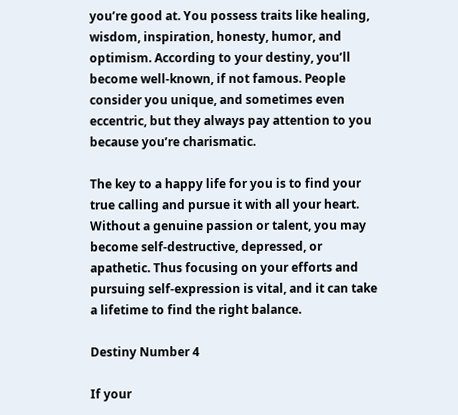you’re good at. You possess traits like healing, wisdom, inspiration, honesty, humor, and optimism. According to your destiny, you’ll become well-known, if not famous. People consider you unique, and sometimes even eccentric, but they always pay attention to you because you’re charismatic.

The key to a happy life for you is to find your true calling and pursue it with all your heart. Without a genuine passion or talent, you may become self-destructive, depressed, or apathetic. Thus focusing on your efforts and pursuing self-expression is vital, and it can take a lifetime to find the right balance.

Destiny Number 4

If your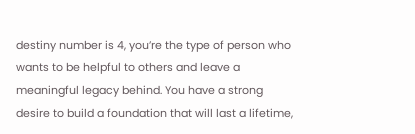destiny number is 4, you’re the type of person who wants to be helpful to others and leave a meaningful legacy behind. You have a strong desire to build a foundation that will last a lifetime,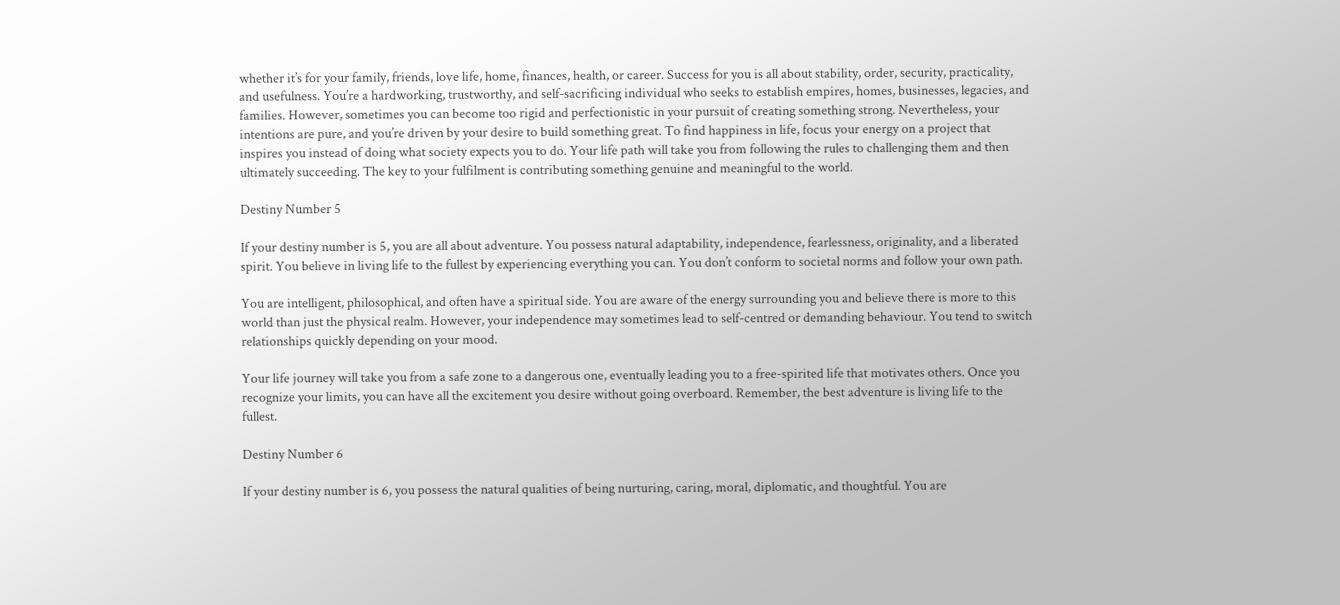whether it’s for your family, friends, love life, home, finances, health, or career. Success for you is all about stability, order, security, practicality, and usefulness. You’re a hardworking, trustworthy, and self-sacrificing individual who seeks to establish empires, homes, businesses, legacies, and families. However, sometimes you can become too rigid and perfectionistic in your pursuit of creating something strong. Nevertheless, your intentions are pure, and you’re driven by your desire to build something great. To find happiness in life, focus your energy on a project that inspires you instead of doing what society expects you to do. Your life path will take you from following the rules to challenging them and then ultimately succeeding. The key to your fulfilment is contributing something genuine and meaningful to the world.

Destiny Number 5

If your destiny number is 5, you are all about adventure. You possess natural adaptability, independence, fearlessness, originality, and a liberated spirit. You believe in living life to the fullest by experiencing everything you can. You don’t conform to societal norms and follow your own path.

You are intelligent, philosophical, and often have a spiritual side. You are aware of the energy surrounding you and believe there is more to this world than just the physical realm. However, your independence may sometimes lead to self-centred or demanding behaviour. You tend to switch relationships quickly depending on your mood.

Your life journey will take you from a safe zone to a dangerous one, eventually leading you to a free-spirited life that motivates others. Once you recognize your limits, you can have all the excitement you desire without going overboard. Remember, the best adventure is living life to the fullest.

Destiny Number 6

If your destiny number is 6, you possess the natural qualities of being nurturing, caring, moral, diplomatic, and thoughtful. You are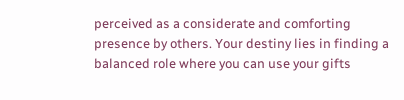perceived as a considerate and comforting presence by others. Your destiny lies in finding a balanced role where you can use your gifts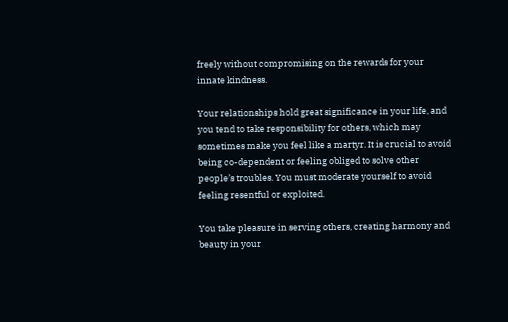freely without compromising on the rewards for your innate kindness.

Your relationships hold great significance in your life, and you tend to take responsibility for others, which may sometimes make you feel like a martyr. It is crucial to avoid being co-dependent or feeling obliged to solve other people’s troubles. You must moderate yourself to avoid feeling resentful or exploited.

You take pleasure in serving others, creating harmony and beauty in your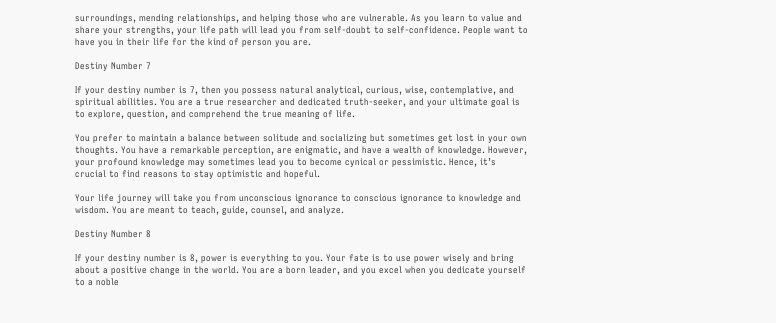surroundings, mending relationships, and helping those who are vulnerable. As you learn to value and share your strengths, your life path will lead you from self-doubt to self-confidence. People want to have you in their life for the kind of person you are.

Destiny Number 7

If your destiny number is 7, then you possess natural analytical, curious, wise, contemplative, and spiritual abilities. You are a true researcher and dedicated truth-seeker, and your ultimate goal is to explore, question, and comprehend the true meaning of life.

You prefer to maintain a balance between solitude and socializing but sometimes get lost in your own thoughts. You have a remarkable perception, are enigmatic, and have a wealth of knowledge. However, your profound knowledge may sometimes lead you to become cynical or pessimistic. Hence, it’s crucial to find reasons to stay optimistic and hopeful.

Your life journey will take you from unconscious ignorance to conscious ignorance to knowledge and wisdom. You are meant to teach, guide, counsel, and analyze.

Destiny Number 8

If your destiny number is 8, power is everything to you. Your fate is to use power wisely and bring about a positive change in the world. You are a born leader, and you excel when you dedicate yourself to a noble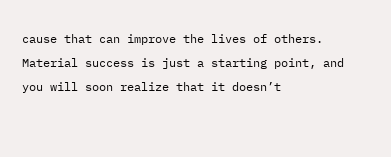cause that can improve the lives of others. Material success is just a starting point, and you will soon realize that it doesn’t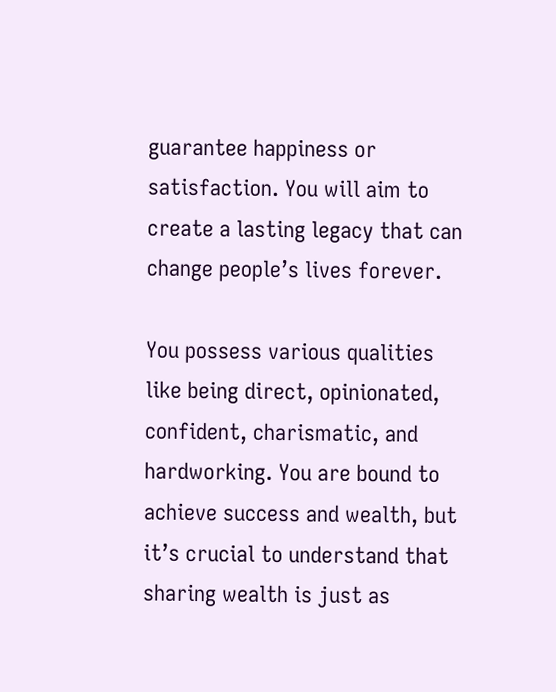guarantee happiness or satisfaction. You will aim to create a lasting legacy that can change people’s lives forever.

You possess various qualities like being direct, opinionated, confident, charismatic, and hardworking. You are bound to achieve success and wealth, but it’s crucial to understand that sharing wealth is just as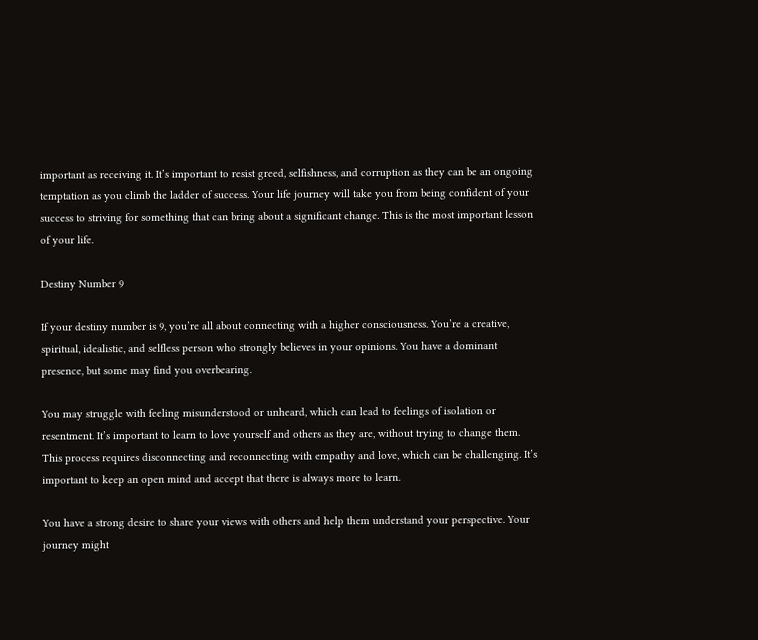important as receiving it. It’s important to resist greed, selfishness, and corruption as they can be an ongoing temptation as you climb the ladder of success. Your life journey will take you from being confident of your success to striving for something that can bring about a significant change. This is the most important lesson of your life.

Destiny Number 9

If your destiny number is 9, you’re all about connecting with a higher consciousness. You’re a creative, spiritual, idealistic, and selfless person who strongly believes in your opinions. You have a dominant presence, but some may find you overbearing.

You may struggle with feeling misunderstood or unheard, which can lead to feelings of isolation or resentment. It’s important to learn to love yourself and others as they are, without trying to change them. This process requires disconnecting and reconnecting with empathy and love, which can be challenging. It’s important to keep an open mind and accept that there is always more to learn.

You have a strong desire to share your views with others and help them understand your perspective. Your journey might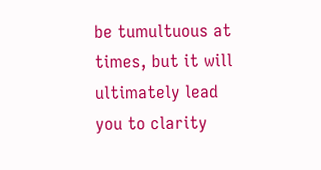be tumultuous at times, but it will ultimately lead you to clarity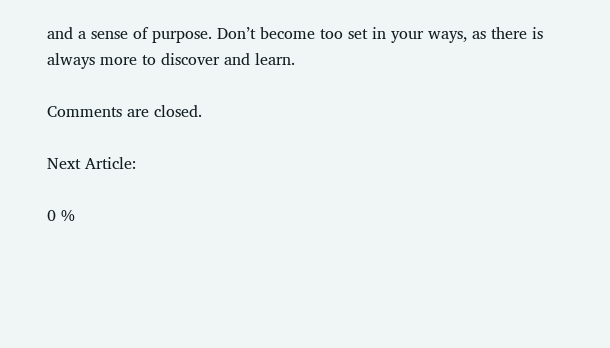and a sense of purpose. Don’t become too set in your ways, as there is always more to discover and learn.

Comments are closed.

Next Article:

0 %